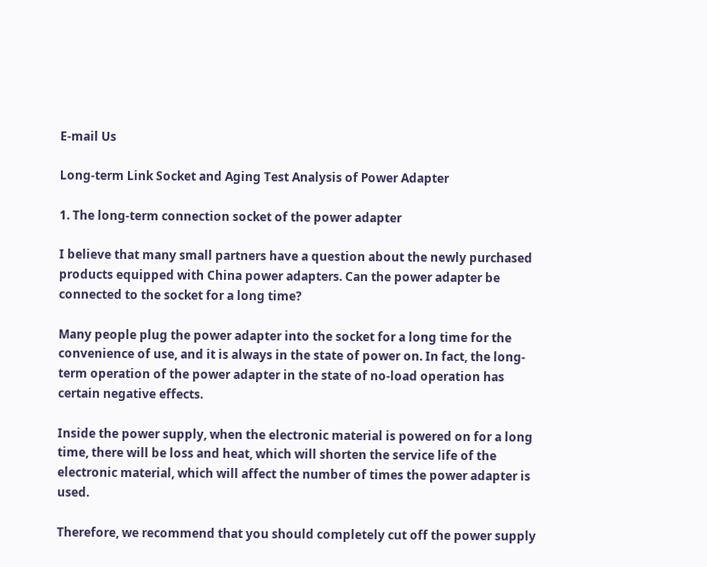E-mail Us

Long-term Link Socket and Aging Test Analysis of Power Adapter

1. The long-term connection socket of the power adapter

I believe that many small partners have a question about the newly purchased products equipped with China power adapters. Can the power adapter be connected to the socket for a long time?

Many people plug the power adapter into the socket for a long time for the convenience of use, and it is always in the state of power on. In fact, the long-term operation of the power adapter in the state of no-load operation has certain negative effects.

Inside the power supply, when the electronic material is powered on for a long time, there will be loss and heat, which will shorten the service life of the electronic material, which will affect the number of times the power adapter is used.

Therefore, we recommend that you should completely cut off the power supply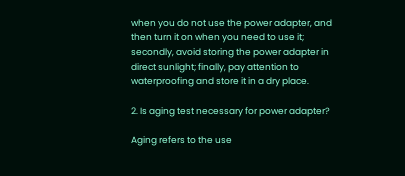when you do not use the power adapter, and then turn it on when you need to use it; secondly, avoid storing the power adapter in direct sunlight; finally, pay attention to waterproofing and store it in a dry place.

2. Is aging test necessary for power adapter?

Aging refers to the use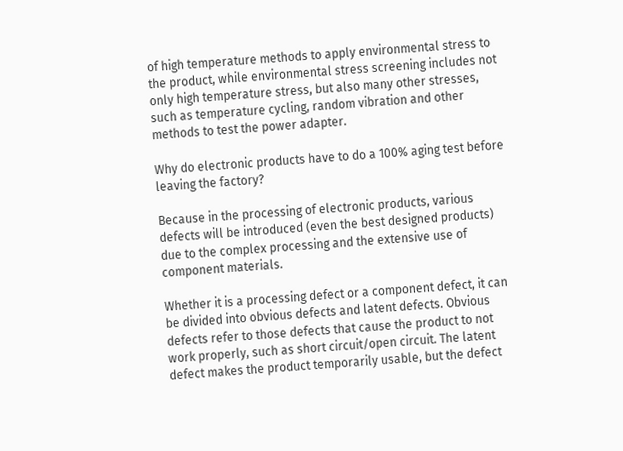of high temperature methods to apply environmental stress to the product, while environmental stress screening includes not only high temperature stress, but also many other stresses, such as temperature cycling, random vibration and other methods to test the power adapter.

Why do electronic products have to do a 100% aging test before leaving the factory?

Because in the processing of electronic products, various defects will be introduced (even the best designed products) due to the complex processing and the extensive use of component materials.

Whether it is a processing defect or a component defect, it can be divided into obvious defects and latent defects. Obvious defects refer to those defects that cause the product to not work properly, such as short circuit/open circuit. The latent defect makes the product temporarily usable, but the defect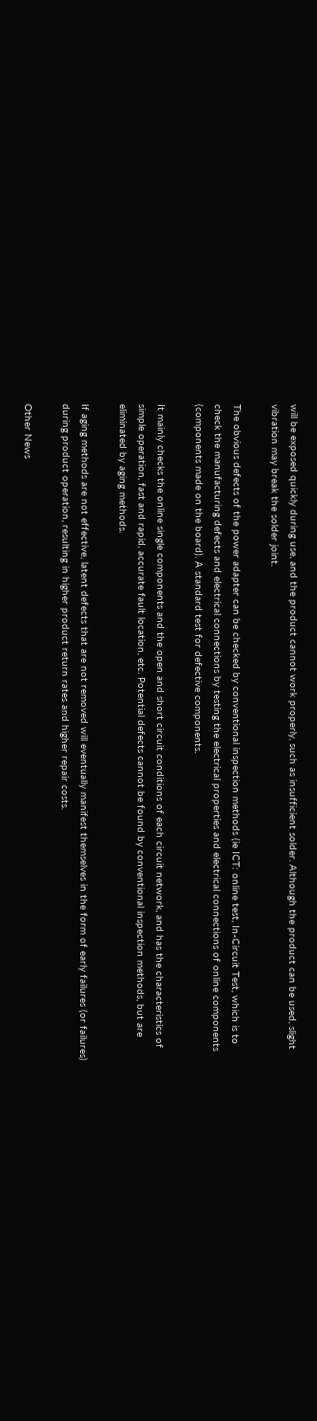will be exposed quickly during use, and the product cannot work properly, such as insufficient solder. Although the product can be used, slight vibration may break the solder joint.

The obvious defects of the power adapter can be checked by conventional inspection methods (ie ICT: online test, In-Circuit Test, which is to check the manufacturing defects and electrical connections by testing the electrical properties and electrical connections of online components (components made on the board). A standard test for defective components.

It mainly checks the online single components and the open and short circuit conditions of each circuit network, and has the characteristics of simple operation, fast and rapid, accurate fault location, etc. Potential defects cannot be found by conventional inspection methods, but are eliminated by aging methods.

If aging methods are not effective, latent defects that are not removed will eventually manifest themselves in the form of early failures (or failures) during product operation, resulting in higher product return rates and higher repair costs.

Other News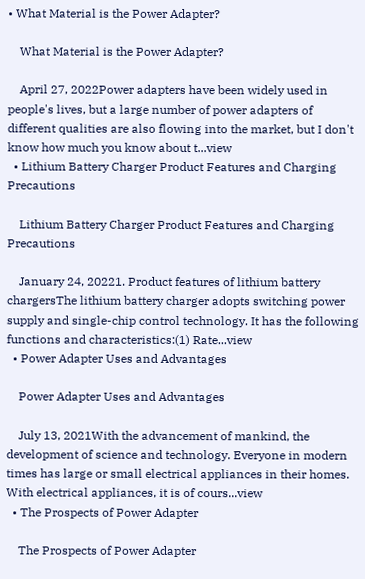• What Material is the Power Adapter?

    What Material is the Power Adapter?

    April 27, 2022Power adapters have been widely used in people's lives, but a large number of power adapters of different qualities are also flowing into the market, but I don't know how much you know about t...view
  • Lithium Battery Charger Product Features and Charging Precautions

    Lithium Battery Charger Product Features and Charging Precautions

    January 24, 20221. Product features of lithium battery chargersThe lithium battery charger adopts switching power supply and single-chip control technology. It has the following functions and characteristics:(1) Rate...view
  • Power Adapter Uses and Advantages

    Power Adapter Uses and Advantages

    July 13, 2021With the advancement of mankind, the development of science and technology. Everyone in modern times has large or small electrical appliances in their homes. With electrical appliances, it is of cours...view
  • The Prospects of Power Adapter

    The Prospects of Power Adapter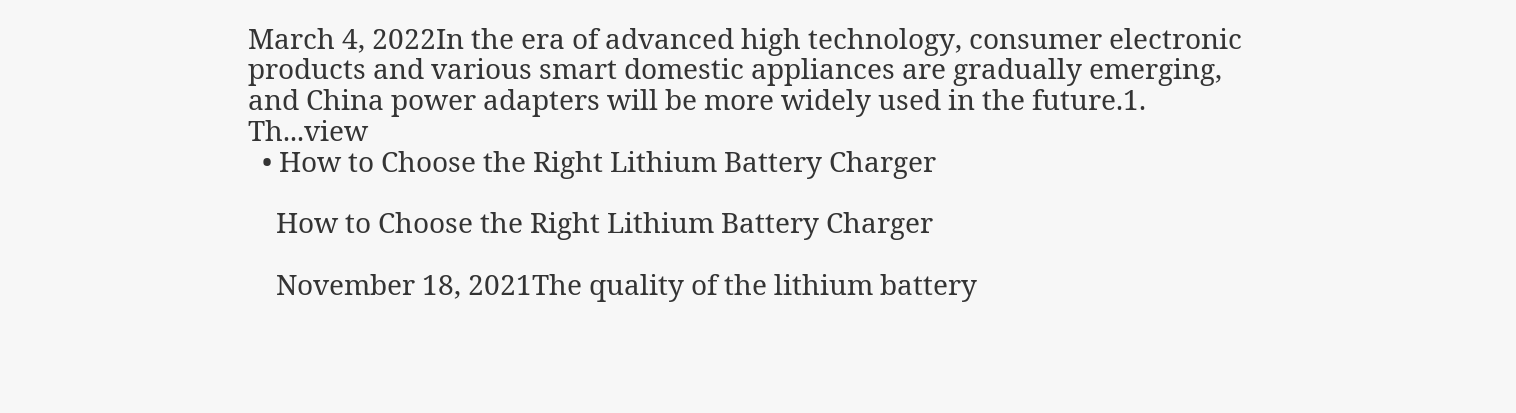March 4, 2022In the era of advanced high technology, consumer electronic products and various smart domestic appliances are gradually emerging, and China power adapters will be more widely used in the future.1. Th...view
  • How to Choose the Right Lithium Battery Charger

    How to Choose the Right Lithium Battery Charger

    November 18, 2021The quality of the lithium battery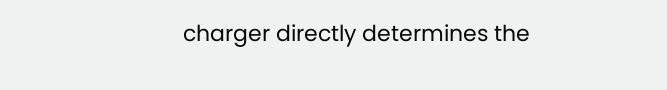charger directly determines the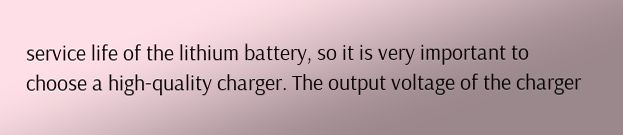service life of the lithium battery, so it is very important to choose a high-quality charger. The output voltage of the charger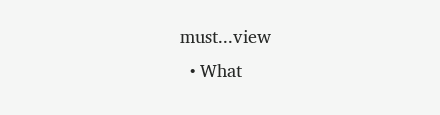must...view
  • What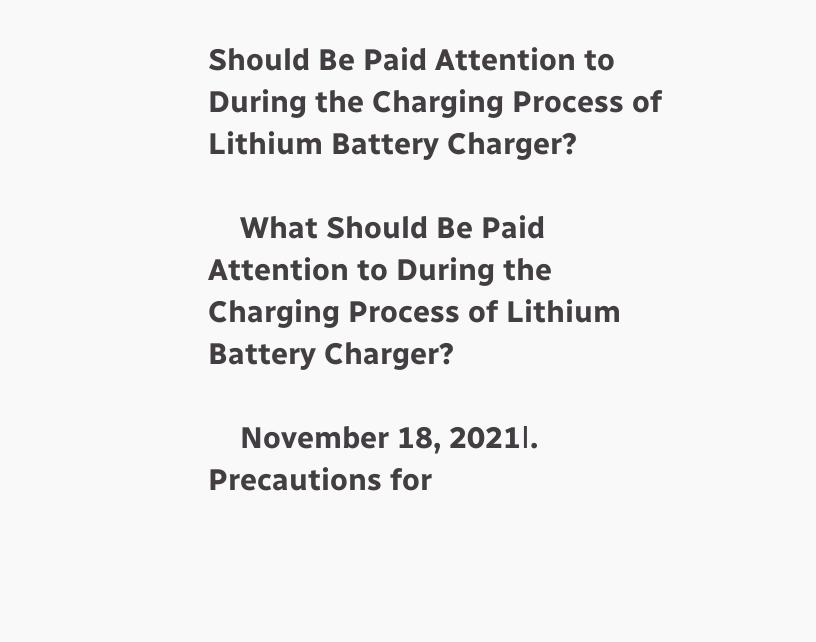Should Be Paid Attention to During the Charging Process of Lithium Battery Charger?

    What Should Be Paid Attention to During the Charging Process of Lithium Battery Charger?

    November 18, 2021Ⅰ. Precautions for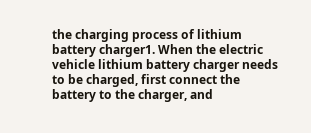the charging process of lithium battery charger1. When the electric vehicle lithium battery charger needs to be charged, first connect the battery to the charger, and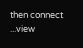then connect ...view